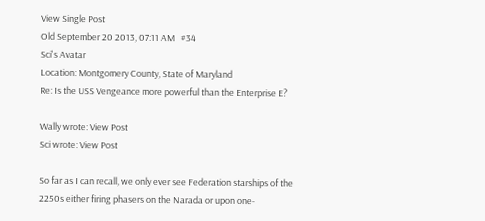View Single Post
Old September 20 2013, 07:11 AM   #34
Sci's Avatar
Location: Montgomery County, State of Maryland
Re: Is the USS Vengeance more powerful than the Enterprise E?

Wally wrote: View Post
Sci wrote: View Post

So far as I can recall, we only ever see Federation starships of the 2250s either firing phasers on the Narada or upon one-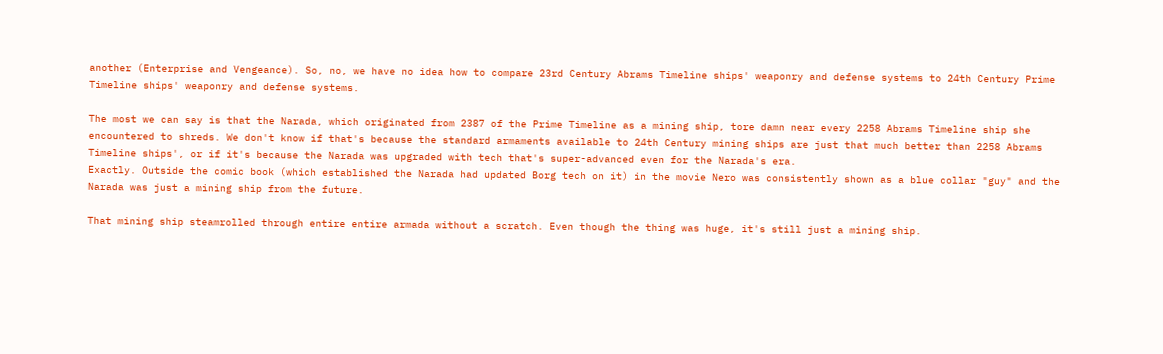another (Enterprise and Vengeance). So, no, we have no idea how to compare 23rd Century Abrams Timeline ships' weaponry and defense systems to 24th Century Prime Timeline ships' weaponry and defense systems.

The most we can say is that the Narada, which originated from 2387 of the Prime Timeline as a mining ship, tore damn near every 2258 Abrams Timeline ship she encountered to shreds. We don't know if that's because the standard armaments available to 24th Century mining ships are just that much better than 2258 Abrams Timeline ships', or if it's because the Narada was upgraded with tech that's super-advanced even for the Narada's era.
Exactly. Outside the comic book (which established the Narada had updated Borg tech on it) in the movie Nero was consistently shown as a blue collar "guy" and the Narada was just a mining ship from the future.

That mining ship steamrolled through entire entire armada without a scratch. Even though the thing was huge, it's still just a mining ship.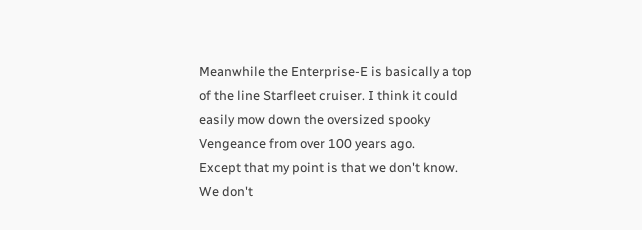Meanwhile the Enterprise-E is basically a top of the line Starfleet cruiser. I think it could easily mow down the oversized spooky Vengeance from over 100 years ago.
Except that my point is that we don't know. We don't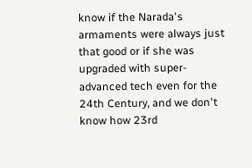know if the Narada's armaments were always just that good or if she was upgraded with super-advanced tech even for the 24th Century, and we don't know how 23rd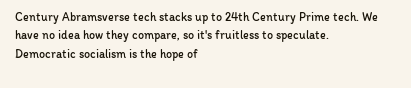Century Abramsverse tech stacks up to 24th Century Prime tech. We have no idea how they compare, so it's fruitless to speculate.
Democratic socialism is the hope of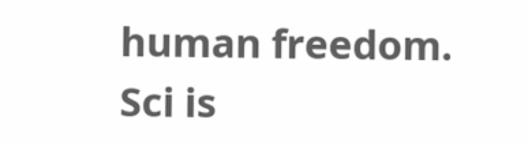human freedom.
Sci is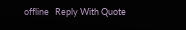offline   Reply With Quote